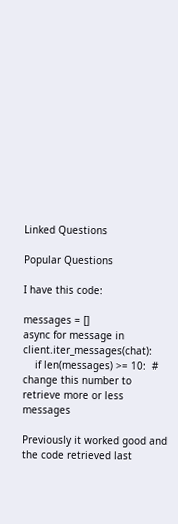Linked Questions

Popular Questions

I have this code:

messages = []
async for message in client.iter_messages(chat):
    if len(messages) >= 10:  # change this number to retrieve more or less messages

Previously it worked good and the code retrieved last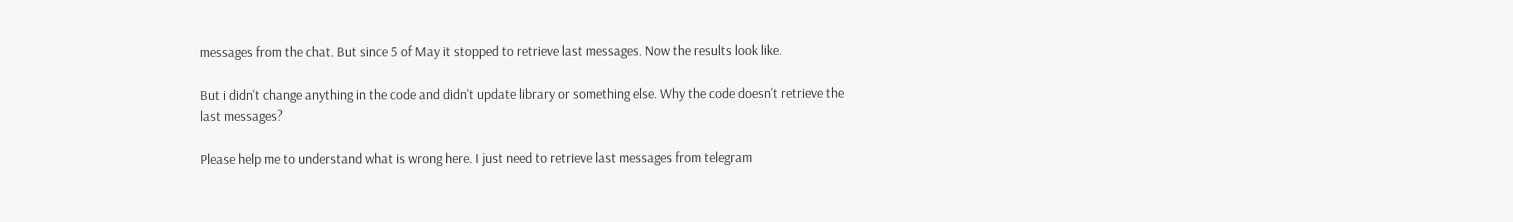messages from the chat. But since 5 of May it stopped to retrieve last messages. Now the results look like.

But i didn't change anything in the code and didn't update library or something else. Why the code doesn't retrieve the last messages?

Please help me to understand what is wrong here. I just need to retrieve last messages from telegram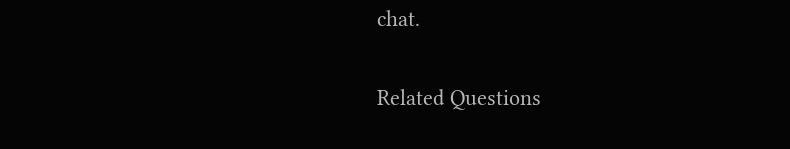chat.

Related Questions